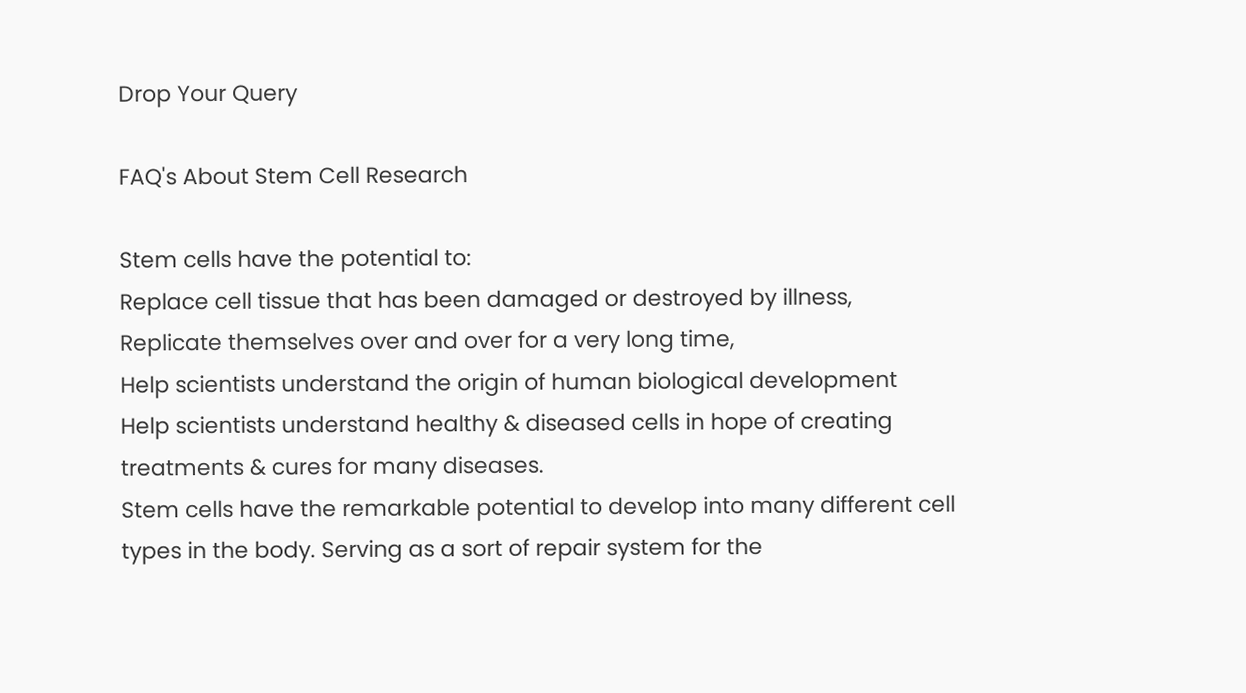Drop Your Query

FAQ's About Stem Cell Research

Stem cells have the potential to:
Replace cell tissue that has been damaged or destroyed by illness,
Replicate themselves over and over for a very long time,
Help scientists understand the origin of human biological development
Help scientists understand healthy & diseased cells in hope of creating treatments & cures for many diseases.
Stem cells have the remarkable potential to develop into many different cell types in the body. Serving as a sort of repair system for the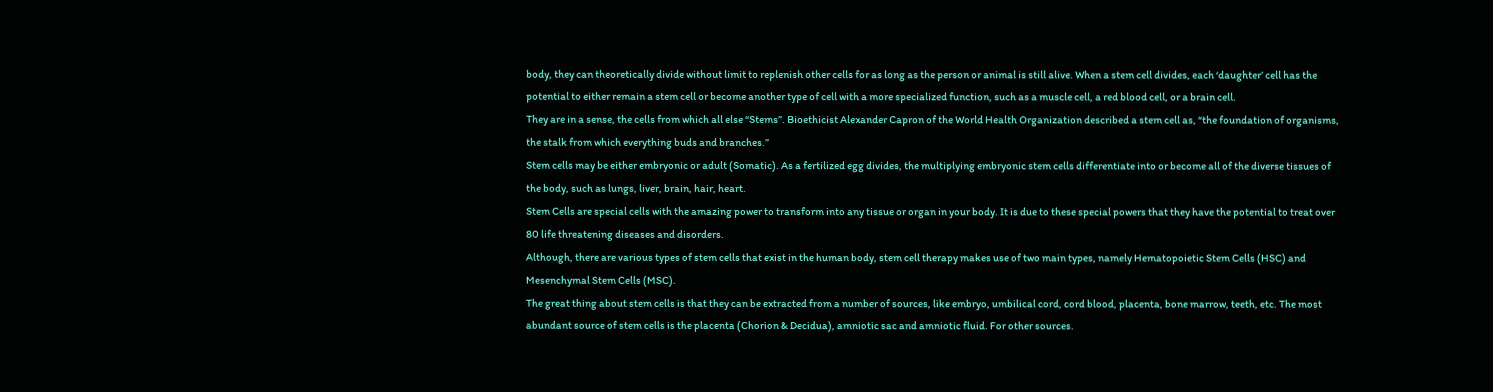body, they can theoretically divide without limit to replenish other cells for as long as the person or animal is still alive. When a stem cell divides, each ‘daughter’ cell has the potential to either remain a stem cell or become another type of cell with a more specialized function, such as a muscle cell, a red blood cell, or a brain cell.
They are in a sense, the cells from which all else “Stems”. Bioethicist Alexander Capron of the World Health Organization described a stem cell as, “the foundation of organisms, the stalk from which everything buds and branches.”
Stem cells may be either embryonic or adult (Somatic). As a fertilized egg divides, the multiplying embryonic stem cells differentiate into or become all of the diverse tissues of the body, such as lungs, liver, brain, hair, heart.
Stem Cells are special cells with the amazing power to transform into any tissue or organ in your body. It is due to these special powers that they have the potential to treat over 80 life threatening diseases and disorders.
Although, there are various types of stem cells that exist in the human body, stem cell therapy makes use of two main types, namely Hematopoietic Stem Cells (HSC) and Mesenchymal Stem Cells (MSC).
The great thing about stem cells is that they can be extracted from a number of sources, like embryo, umbilical cord, cord blood, placenta, bone marrow, teeth, etc. The most abundant source of stem cells is the placenta (Chorion & Decidua), amniotic sac and amniotic fluid. For other sources.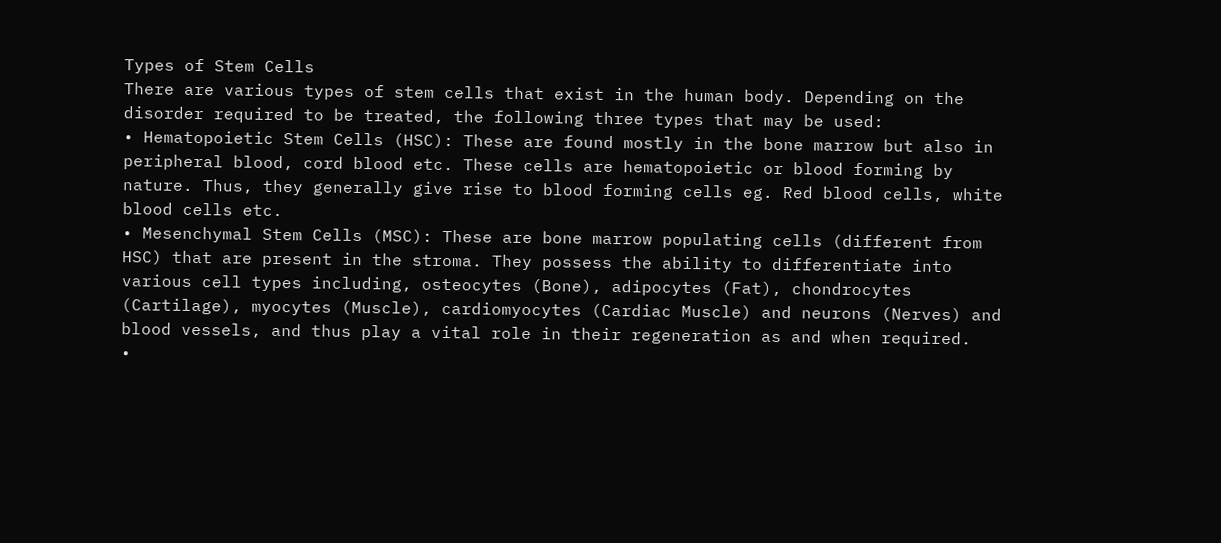Types of Stem Cells
There are various types of stem cells that exist in the human body. Depending on the disorder required to be treated, the following three types that may be used:
• Hematopoietic Stem Cells (HSC): These are found mostly in the bone marrow but also in peripheral blood, cord blood etc. These cells are hematopoietic or blood forming by nature. Thus, they generally give rise to blood forming cells eg. Red blood cells, white blood cells etc.
• Mesenchymal Stem Cells (MSC): These are bone marrow populating cells (different from HSC) that are present in the stroma. They possess the ability to differentiate into various cell types including, osteocytes (Bone), adipocytes (Fat), chondrocytes (Cartilage), myocytes (Muscle), cardiomyocytes (Cardiac Muscle) and neurons (Nerves) and blood vessels, and thus play a vital role in their regeneration as and when required.
•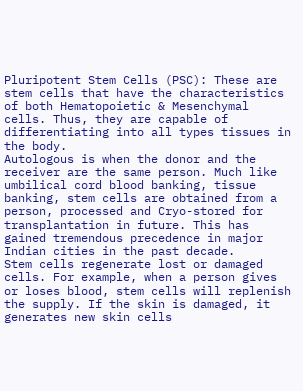Pluripotent Stem Cells (PSC): These are stem cells that have the characteristics of both Hematopoietic & Mesenchymal cells. Thus, they are capable of differentiating into all types tissues in the body.
Autologous is when the donor and the receiver are the same person. Much like umbilical cord blood banking, tissue banking, stem cells are obtained from a person, processed and Cryo-stored for transplantation in future. This has gained tremendous precedence in major Indian cities in the past decade.
Stem cells regenerate lost or damaged cells. For example, when a person gives or loses blood, stem cells will replenish the supply. If the skin is damaged, it generates new skin cells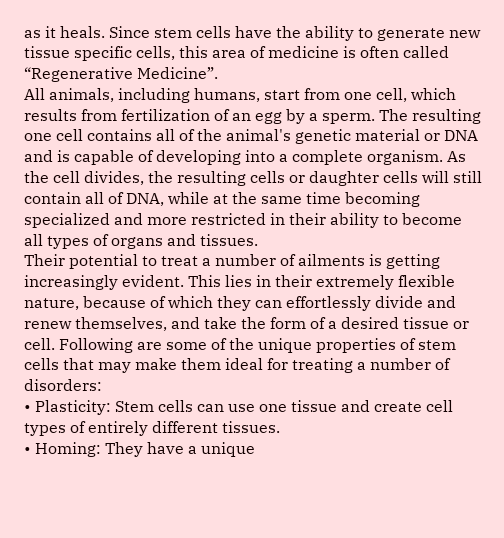as it heals. Since stem cells have the ability to generate new tissue specific cells, this area of medicine is often called “Regenerative Medicine”.
All animals, including humans, start from one cell, which results from fertilization of an egg by a sperm. The resulting one cell contains all of the animal's genetic material or DNA and is capable of developing into a complete organism. As the cell divides, the resulting cells or daughter cells will still contain all of DNA, while at the same time becoming specialized and more restricted in their ability to become all types of organs and tissues.
Their potential to treat a number of ailments is getting increasingly evident. This lies in their extremely flexible nature, because of which they can effortlessly divide and renew themselves, and take the form of a desired tissue or cell. Following are some of the unique properties of stem cells that may make them ideal for treating a number of disorders:
• Plasticity: Stem cells can use one tissue and create cell types of entirely different tissues.
• Homing: They have a unique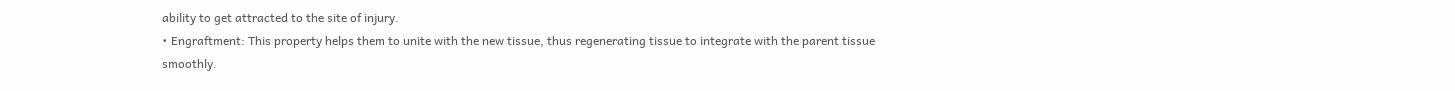ability to get attracted to the site of injury.
• Engraftment: This property helps them to unite with the new tissue, thus regenerating tissue to integrate with the parent tissue smoothly.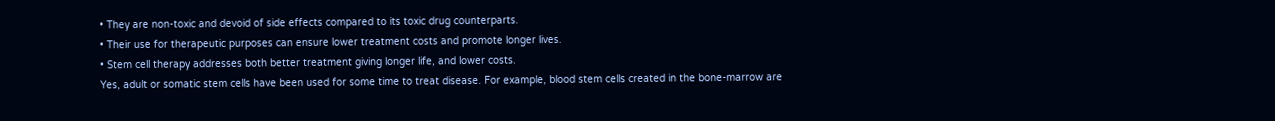• They are non-toxic and devoid of side effects compared to its toxic drug counterparts.
• Their use for therapeutic purposes can ensure lower treatment costs and promote longer lives.
• Stem cell therapy addresses both better treatment giving longer life, and lower costs.
Yes, adult or somatic stem cells have been used for some time to treat disease. For example, blood stem cells created in the bone-marrow are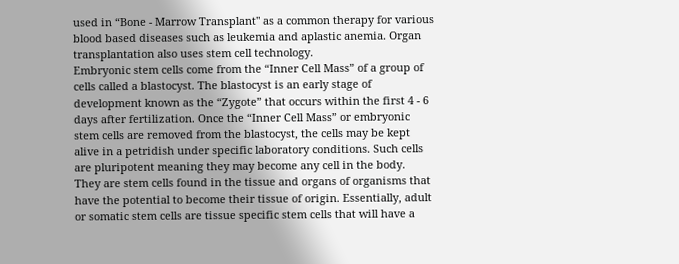used in “Bone - Marrow Transplant" as a common therapy for various blood based diseases such as leukemia and aplastic anemia. Organ transplantation also uses stem cell technology.
Embryonic stem cells come from the “Inner Cell Mass” of a group of cells called a blastocyst. The blastocyst is an early stage of development known as the “Zygote” that occurs within the first 4 - 6 days after fertilization. Once the “Inner Cell Mass” or embryonic stem cells are removed from the blastocyst, the cells may be kept alive in a petridish under specific laboratory conditions. Such cells are pluripotent meaning they may become any cell in the body.
They are stem cells found in the tissue and organs of organisms that have the potential to become their tissue of origin. Essentially, adult or somatic stem cells are tissue specific stem cells that will have a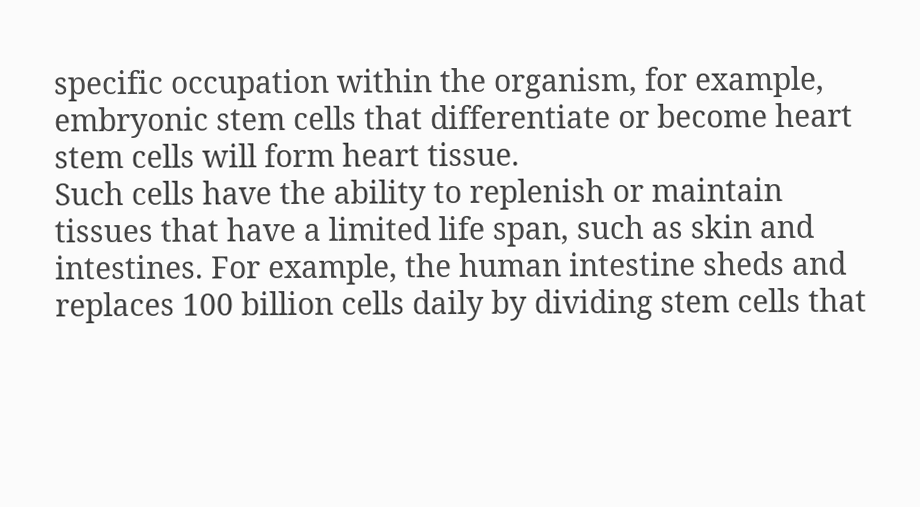specific occupation within the organism, for example, embryonic stem cells that differentiate or become heart stem cells will form heart tissue.
Such cells have the ability to replenish or maintain tissues that have a limited life span, such as skin and intestines. For example, the human intestine sheds and replaces 100 billion cells daily by dividing stem cells that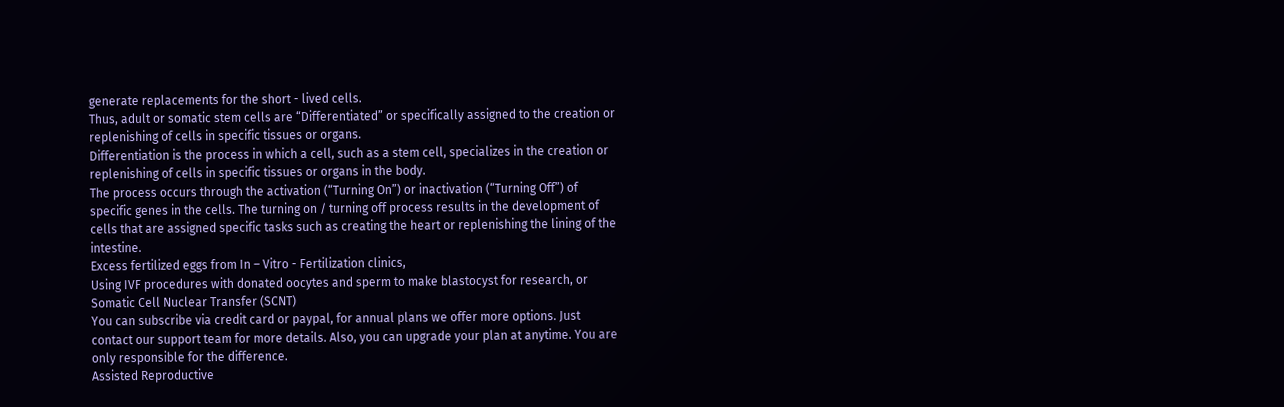generate replacements for the short - lived cells.
Thus, adult or somatic stem cells are “Differentiated” or specifically assigned to the creation or replenishing of cells in specific tissues or organs.
Differentiation is the process in which a cell, such as a stem cell, specializes in the creation or replenishing of cells in specific tissues or organs in the body.
The process occurs through the activation (“Turning On”) or inactivation (“Turning Off”) of specific genes in the cells. The turning on / turning off process results in the development of cells that are assigned specific tasks such as creating the heart or replenishing the lining of the intestine.
Excess fertilized eggs from In – Vitro - Fertilization clinics,
Using IVF procedures with donated oocytes and sperm to make blastocyst for research, or
Somatic Cell Nuclear Transfer (SCNT)
You can subscribe via credit card or paypal, for annual plans we offer more options. Just contact our support team for more details. Also, you can upgrade your plan at anytime. You are only responsible for the difference.
Assisted Reproductive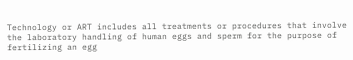Technology or ART includes all treatments or procedures that involve the laboratory handling of human eggs and sperm for the purpose of fertilizing an egg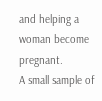and helping a woman become pregnant.
A small sample of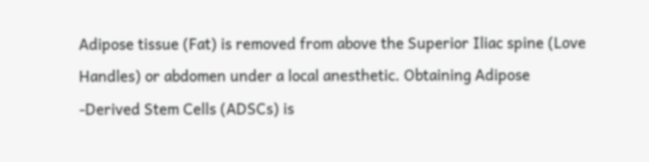Adipose tissue (Fat) is removed from above the Superior Iliac spine (Love Handles) or abdomen under a local anesthetic. Obtaining Adipose -Derived Stem Cells (ADSCs) is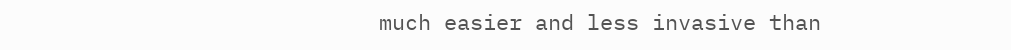much easier and less invasive than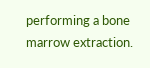performing a bone marrow extraction.